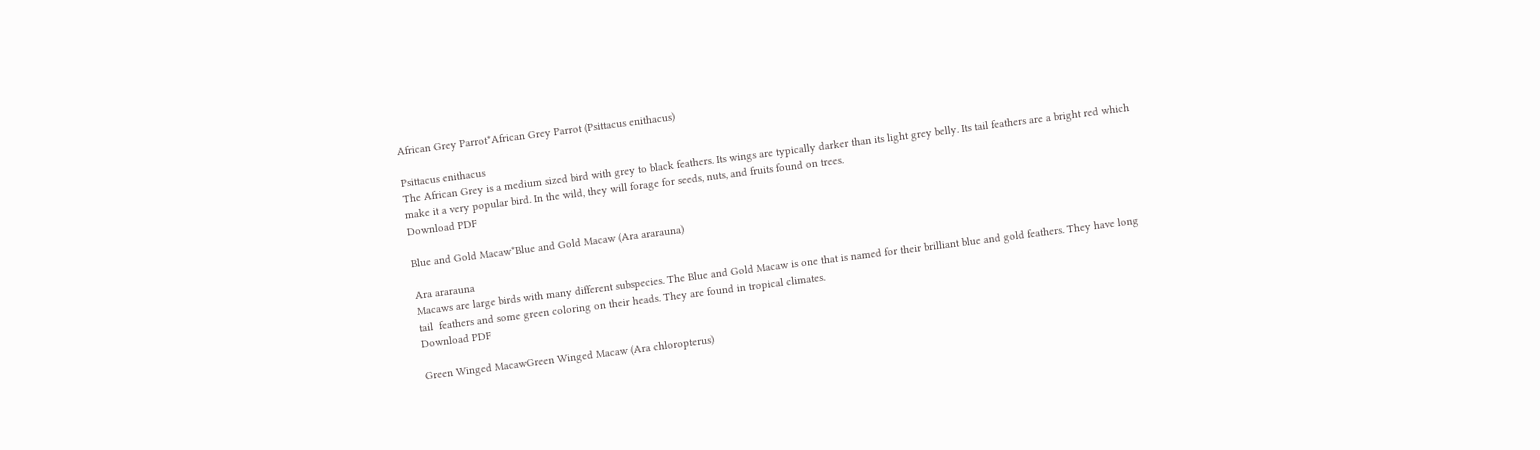African Grey Parrot*African Grey Parrot (Psittacus enithacus)

Psittacus enithacus
The African Grey is a medium sized bird with grey to black feathers. Its wings are typically darker than its light grey belly. Its tail feathers are a bright red which make it a very popular bird. In the wild, they will forage for seeds, nuts, and fruits found on trees.
Download PDF

Blue and Gold Macaw*Blue and Gold Macaw (Ara ararauna)

Ara ararauna
Macaws are large birds with many different subspecies. The Blue and Gold Macaw is one that is named for their brilliant blue and gold feathers. They have long tail  feathers and some green coloring on their heads. They are found in tropical climates.
Download PDF

Green Winged MacawGreen Winged Macaw (Ara chloropterus)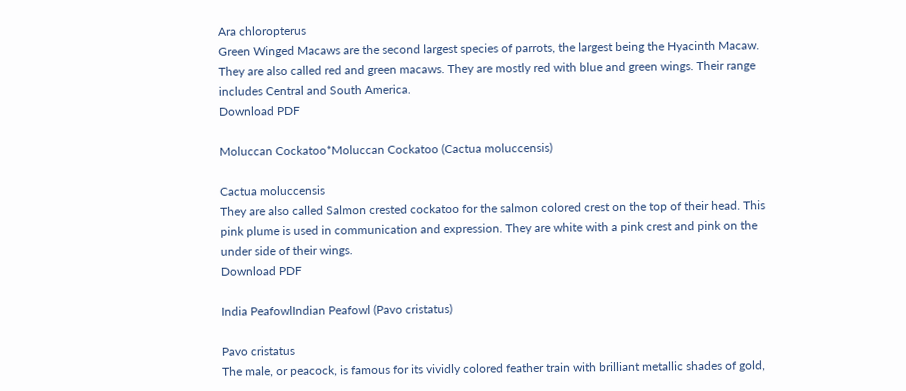Ara chloropterus
Green Winged Macaws are the second largest species of parrots, the largest being the Hyacinth Macaw. They are also called red and green macaws. They are mostly red with blue and green wings. Their range includes Central and South America.
Download PDF

Moluccan Cockatoo*Moluccan Cockatoo (Cactua moluccensis)

Cactua moluccensis
They are also called Salmon crested cockatoo for the salmon colored crest on the top of their head. This pink plume is used in communication and expression. They are white with a pink crest and pink on the under side of their wings.
Download PDF

India PeafowlIndian Peafowl (Pavo cristatus)

Pavo cristatus
The male, or peacock, is famous for its vividly colored feather train with brilliant metallic shades of gold,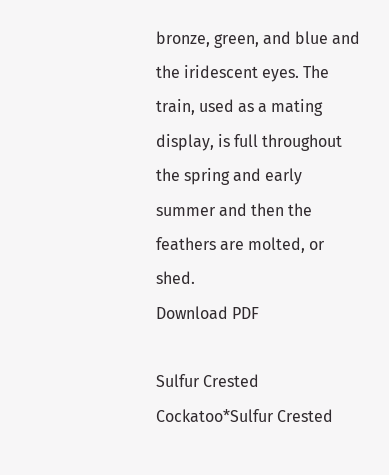bronze, green, and blue and the iridescent eyes. The train, used as a mating display, is full throughout the spring and early summer and then the feathers are molted, or shed.
Download PDF

Sulfur Crested Cockatoo*Sulfur Crested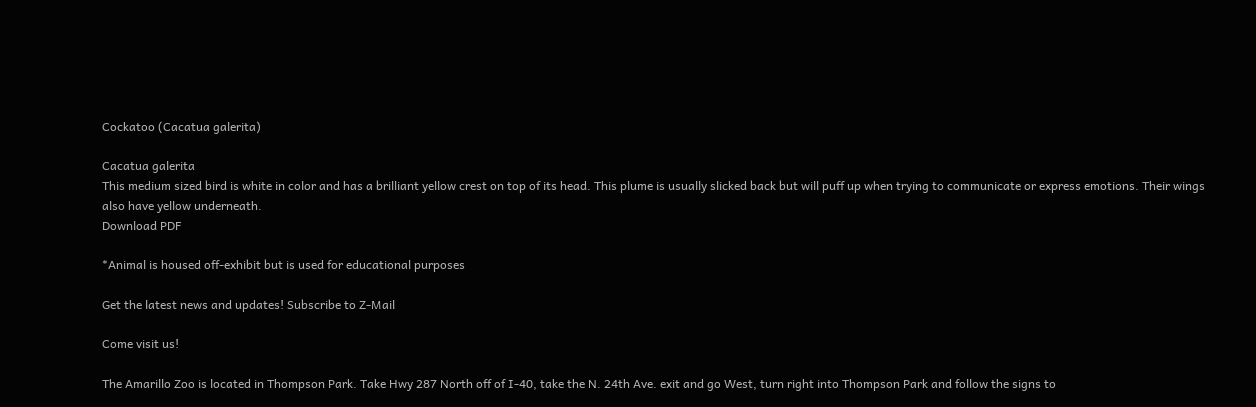Cockatoo (Cacatua galerita)

Cacatua galerita
This medium sized bird is white in color and has a brilliant yellow crest on top of its head. This plume is usually slicked back but will puff up when trying to communicate or express emotions. Their wings also have yellow underneath.
Download PDF

*Animal is housed off-exhibit but is used for educational purposes

Get the latest news and updates! Subscribe to Z-Mail

Come visit us!

The Amarillo Zoo is located in Thompson Park. Take Hwy 287 North off of I-40, take the N. 24th Ave. exit and go West, turn right into Thompson Park and follow the signs to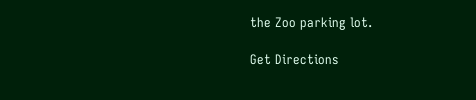the Zoo parking lot.

Get Directions